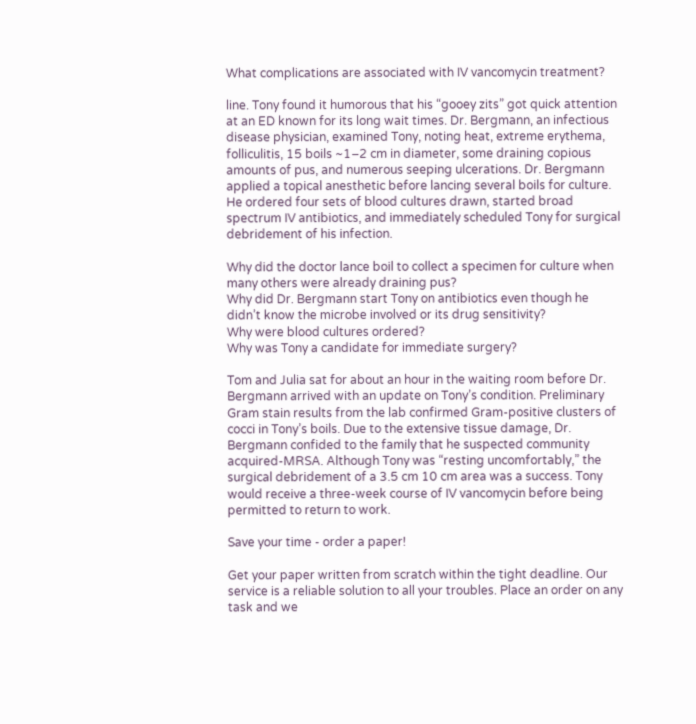What complications are associated with IV vancomycin treatment?

line. Tony found it humorous that his “gooey zits” got quick attention at an ED known for its long wait times. Dr. Bergmann, an infectious disease physician, examined Tony, noting heat, extreme erythema, folliculitis, 15 boils ~1–2 cm in diameter, some draining copious amounts of pus, and numerous seeping ulcerations. Dr. Bergmann applied a topical anesthetic before lancing several boils for culture. He ordered four sets of blood cultures drawn, started broad spectrum IV antibiotics, and immediately scheduled Tony for surgical debridement of his infection.

Why did the doctor lance boil to collect a specimen for culture when many others were already draining pus?
Why did Dr. Bergmann start Tony on antibiotics even though he didn’t know the microbe involved or its drug sensitivity?
Why were blood cultures ordered?
Why was Tony a candidate for immediate surgery?

Tom and Julia sat for about an hour in the waiting room before Dr. Bergmann arrived with an update on Tony’s condition. Preliminary Gram stain results from the lab confirmed Gram-positive clusters of cocci in Tony’s boils. Due to the extensive tissue damage, Dr. Bergmann confided to the family that he suspected community acquired-MRSA. Although Tony was “resting uncomfortably,” the surgical debridement of a 3.5 cm 10 cm area was a success. Tony would receive a three-week course of IV vancomycin before being permitted to return to work.

Save your time - order a paper!

Get your paper written from scratch within the tight deadline. Our service is a reliable solution to all your troubles. Place an order on any task and we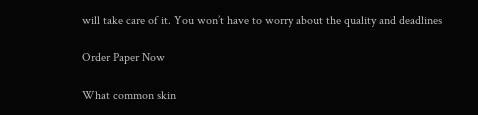will take care of it. You won’t have to worry about the quality and deadlines

Order Paper Now

What common skin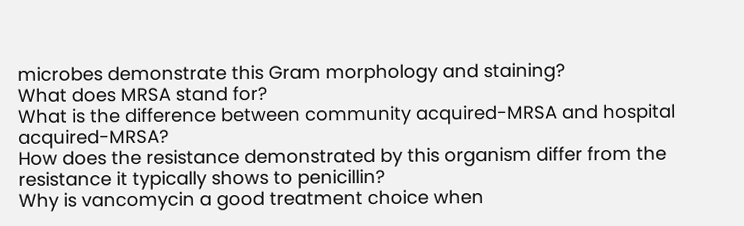microbes demonstrate this Gram morphology and staining?
What does MRSA stand for?
What is the difference between community acquired-MRSA and hospital acquired-MRSA?
How does the resistance demonstrated by this organism differ from the resistance it typically shows to penicillin?
Why is vancomycin a good treatment choice when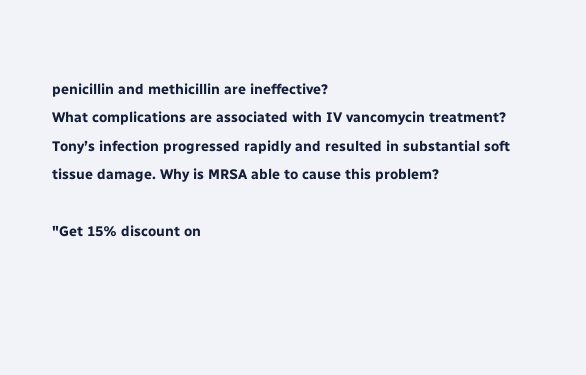penicillin and methicillin are ineffective?
What complications are associated with IV vancomycin treatment?
Tony’s infection progressed rapidly and resulted in substantial soft tissue damage. Why is MRSA able to cause this problem?

"Get 15% discount on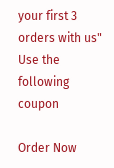your first 3 orders with us"
Use the following coupon

Order Now